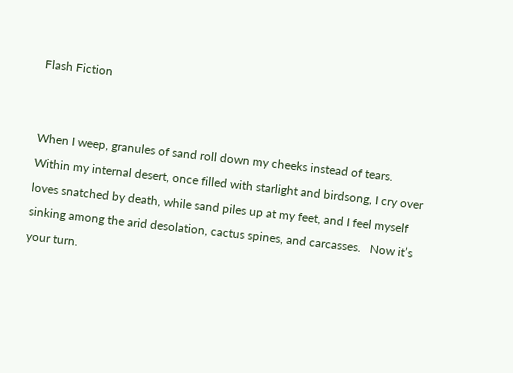Flash Fiction


When I weep, granules of sand roll down my cheeks instead of tears. Within my internal desert, once filled with starlight and birdsong, I cry over loves snatched by death, while sand piles up at my feet, and I feel myself sinking among the arid desolation, cactus spines, and carcasses.   Now it’s your turn.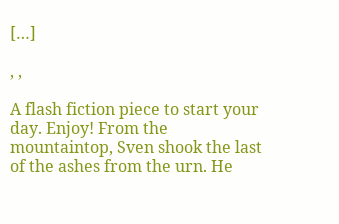[…]

, ,

A flash fiction piece to start your day. Enjoy! From the mountaintop, Sven shook the last of the ashes from the urn. He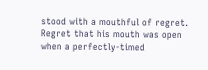stood with a mouthful of regret. Regret that his mouth was open when a perfectly-timed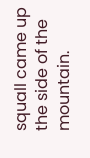squall came up the side of the mountain.